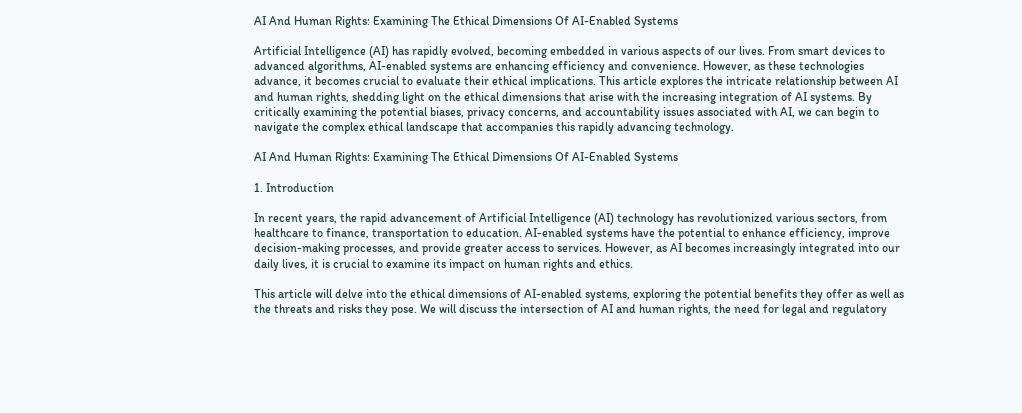AI And Human Rights: Examining The Ethical Dimensions Of AI-Enabled Systems

Artificial Intelligence (AI) has rapidly evolved, becoming embedded in various aspects of our lives. From smart devices to advanced algorithms, AI-enabled systems are enhancing efficiency and convenience. However, as these technologies advance, it becomes crucial to evaluate their ethical implications. This article explores the intricate relationship between AI and human rights, shedding light on the ethical dimensions that arise with the increasing integration of AI systems. By critically examining the potential biases, privacy concerns, and accountability issues associated with AI, we can begin to navigate the complex ethical landscape that accompanies this rapidly advancing technology.

AI And Human Rights: Examining The Ethical Dimensions Of AI-Enabled Systems

1. Introduction

In recent years, the rapid advancement of Artificial Intelligence (AI) technology has revolutionized various sectors, from healthcare to finance, transportation to education. AI-enabled systems have the potential to enhance efficiency, improve decision-making processes, and provide greater access to services. However, as AI becomes increasingly integrated into our daily lives, it is crucial to examine its impact on human rights and ethics.

This article will delve into the ethical dimensions of AI-enabled systems, exploring the potential benefits they offer as well as the threats and risks they pose. We will discuss the intersection of AI and human rights, the need for legal and regulatory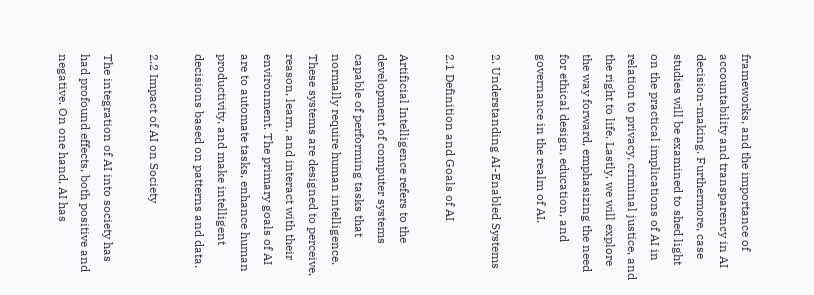frameworks, and the importance of accountability and transparency in AI decision-making. Furthermore, case studies will be examined to shed light on the practical implications of AI in relation to privacy, criminal justice, and the right to life. Lastly, we will explore the way forward, emphasizing the need for ethical design, education, and governance in the realm of AI.

2. Understanding AI-Enabled Systems

2.1 Definition and Goals of AI

Artificial Intelligence refers to the development of computer systems capable of performing tasks that normally require human intelligence. These systems are designed to perceive, reason, learn, and interact with their environment. The primary goals of AI are to automate tasks, enhance human productivity, and make intelligent decisions based on patterns and data.

2.2 Impact of AI on Society

The integration of AI into society has had profound effects, both positive and negative. On one hand, AI has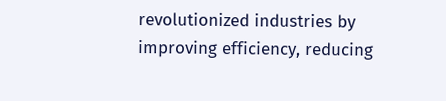revolutionized industries by improving efficiency, reducing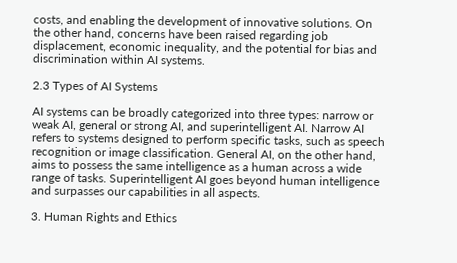costs, and enabling the development of innovative solutions. On the other hand, concerns have been raised regarding job displacement, economic inequality, and the potential for bias and discrimination within AI systems.

2.3 Types of AI Systems

AI systems can be broadly categorized into three types: narrow or weak AI, general or strong AI, and superintelligent AI. Narrow AI refers to systems designed to perform specific tasks, such as speech recognition or image classification. General AI, on the other hand, aims to possess the same intelligence as a human across a wide range of tasks. Superintelligent AI goes beyond human intelligence and surpasses our capabilities in all aspects.

3. Human Rights and Ethics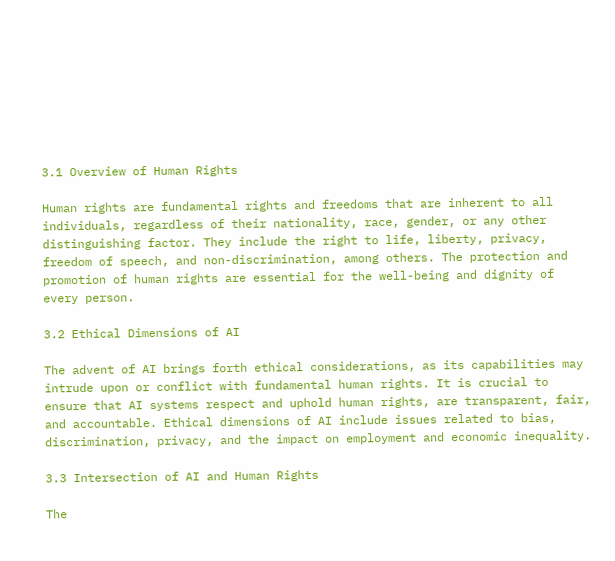3.1 Overview of Human Rights

Human rights are fundamental rights and freedoms that are inherent to all individuals, regardless of their nationality, race, gender, or any other distinguishing factor. They include the right to life, liberty, privacy, freedom of speech, and non-discrimination, among others. The protection and promotion of human rights are essential for the well-being and dignity of every person.

3.2 Ethical Dimensions of AI

The advent of AI brings forth ethical considerations, as its capabilities may intrude upon or conflict with fundamental human rights. It is crucial to ensure that AI systems respect and uphold human rights, are transparent, fair, and accountable. Ethical dimensions of AI include issues related to bias, discrimination, privacy, and the impact on employment and economic inequality.

3.3 Intersection of AI and Human Rights

The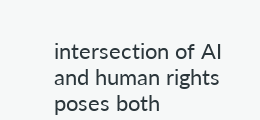intersection of AI and human rights poses both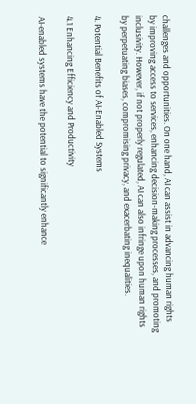challenges and opportunities. On one hand, AI can assist in advancing human rights by improving access to services, enhancing decision-making processes, and promoting inclusivity. However, if not properly regulated, AI can also infringe upon human rights by perpetuating biases, compromising privacy, and exacerbating inequalities.

4. Potential Benefits of AI-Enabled Systems

4.1 Enhancing Efficiency and Productivity

AI-enabled systems have the potential to significantly enhance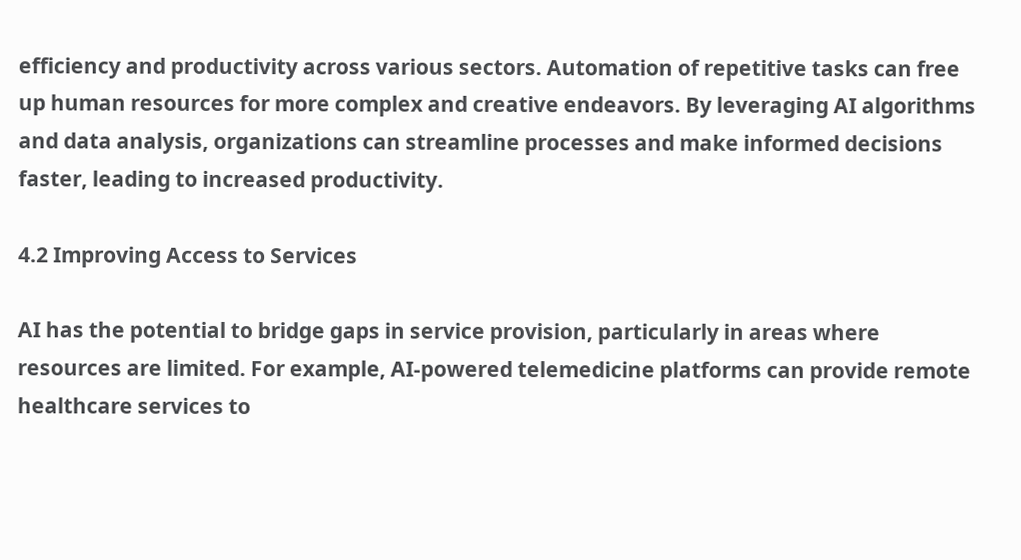efficiency and productivity across various sectors. Automation of repetitive tasks can free up human resources for more complex and creative endeavors. By leveraging AI algorithms and data analysis, organizations can streamline processes and make informed decisions faster, leading to increased productivity.

4.2 Improving Access to Services

AI has the potential to bridge gaps in service provision, particularly in areas where resources are limited. For example, AI-powered telemedicine platforms can provide remote healthcare services to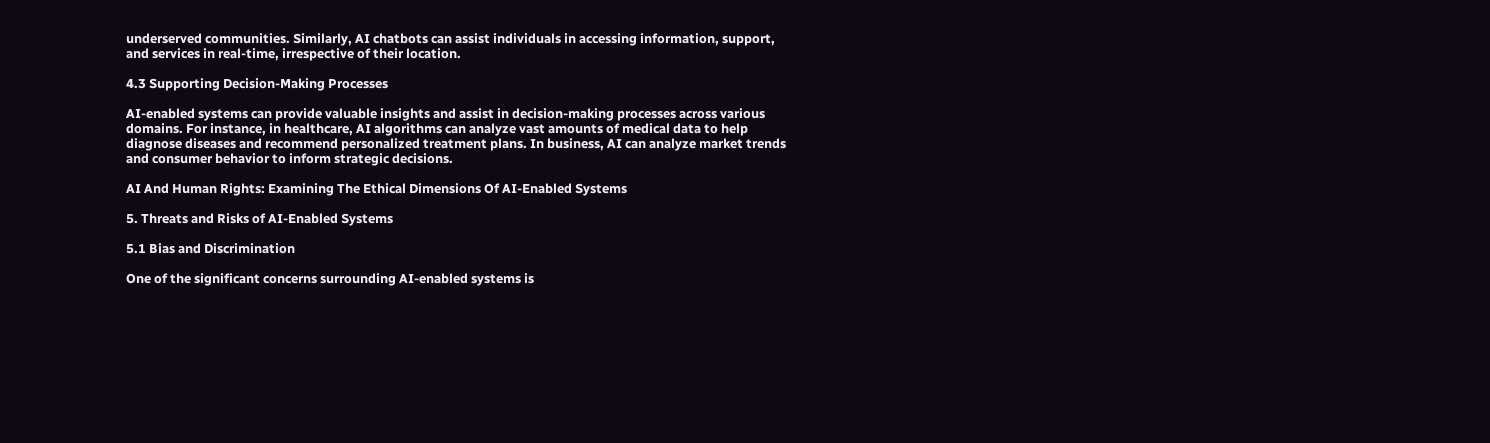underserved communities. Similarly, AI chatbots can assist individuals in accessing information, support, and services in real-time, irrespective of their location.

4.3 Supporting Decision-Making Processes

AI-enabled systems can provide valuable insights and assist in decision-making processes across various domains. For instance, in healthcare, AI algorithms can analyze vast amounts of medical data to help diagnose diseases and recommend personalized treatment plans. In business, AI can analyze market trends and consumer behavior to inform strategic decisions.

AI And Human Rights: Examining The Ethical Dimensions Of AI-Enabled Systems

5. Threats and Risks of AI-Enabled Systems

5.1 Bias and Discrimination

One of the significant concerns surrounding AI-enabled systems is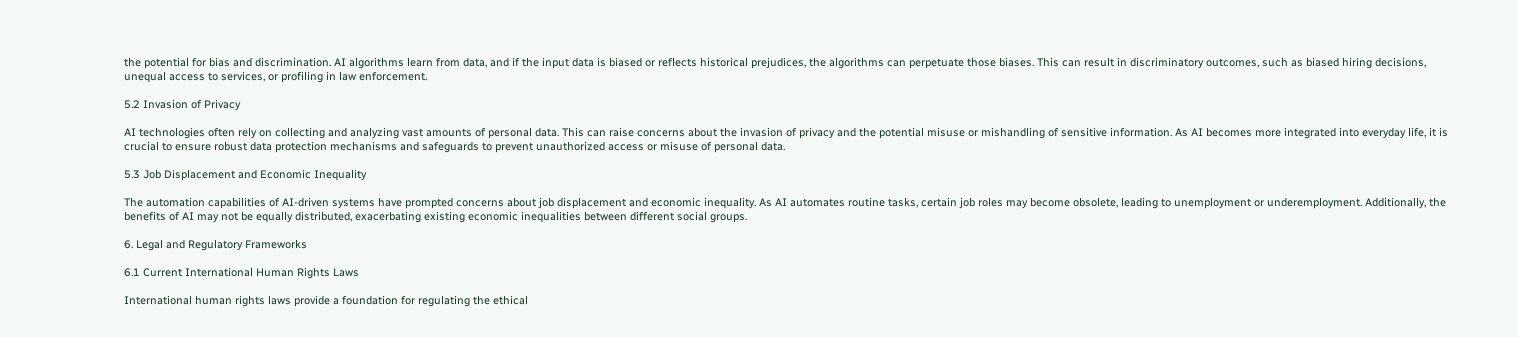the potential for bias and discrimination. AI algorithms learn from data, and if the input data is biased or reflects historical prejudices, the algorithms can perpetuate those biases. This can result in discriminatory outcomes, such as biased hiring decisions, unequal access to services, or profiling in law enforcement.

5.2 Invasion of Privacy

AI technologies often rely on collecting and analyzing vast amounts of personal data. This can raise concerns about the invasion of privacy and the potential misuse or mishandling of sensitive information. As AI becomes more integrated into everyday life, it is crucial to ensure robust data protection mechanisms and safeguards to prevent unauthorized access or misuse of personal data.

5.3 Job Displacement and Economic Inequality

The automation capabilities of AI-driven systems have prompted concerns about job displacement and economic inequality. As AI automates routine tasks, certain job roles may become obsolete, leading to unemployment or underemployment. Additionally, the benefits of AI may not be equally distributed, exacerbating existing economic inequalities between different social groups.

6. Legal and Regulatory Frameworks

6.1 Current International Human Rights Laws

International human rights laws provide a foundation for regulating the ethical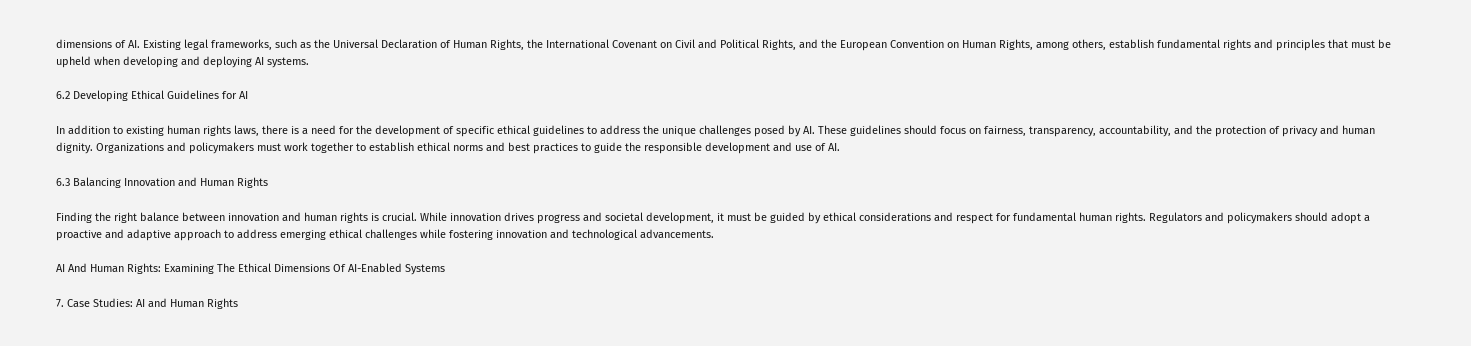dimensions of AI. Existing legal frameworks, such as the Universal Declaration of Human Rights, the International Covenant on Civil and Political Rights, and the European Convention on Human Rights, among others, establish fundamental rights and principles that must be upheld when developing and deploying AI systems.

6.2 Developing Ethical Guidelines for AI

In addition to existing human rights laws, there is a need for the development of specific ethical guidelines to address the unique challenges posed by AI. These guidelines should focus on fairness, transparency, accountability, and the protection of privacy and human dignity. Organizations and policymakers must work together to establish ethical norms and best practices to guide the responsible development and use of AI.

6.3 Balancing Innovation and Human Rights

Finding the right balance between innovation and human rights is crucial. While innovation drives progress and societal development, it must be guided by ethical considerations and respect for fundamental human rights. Regulators and policymakers should adopt a proactive and adaptive approach to address emerging ethical challenges while fostering innovation and technological advancements.

AI And Human Rights: Examining The Ethical Dimensions Of AI-Enabled Systems

7. Case Studies: AI and Human Rights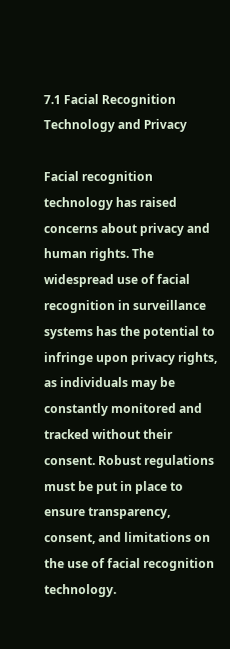7.1 Facial Recognition Technology and Privacy

Facial recognition technology has raised concerns about privacy and human rights. The widespread use of facial recognition in surveillance systems has the potential to infringe upon privacy rights, as individuals may be constantly monitored and tracked without their consent. Robust regulations must be put in place to ensure transparency, consent, and limitations on the use of facial recognition technology.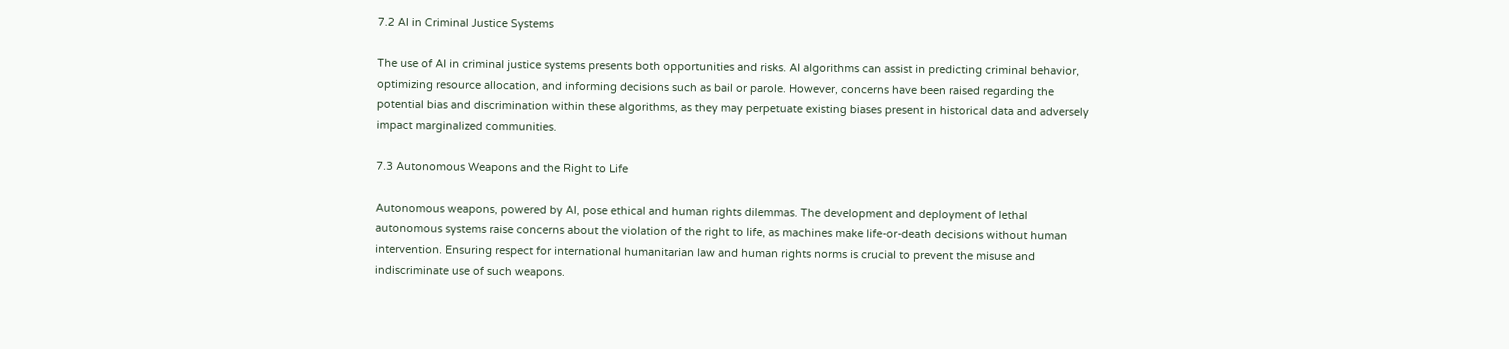7.2 AI in Criminal Justice Systems

The use of AI in criminal justice systems presents both opportunities and risks. AI algorithms can assist in predicting criminal behavior, optimizing resource allocation, and informing decisions such as bail or parole. However, concerns have been raised regarding the potential bias and discrimination within these algorithms, as they may perpetuate existing biases present in historical data and adversely impact marginalized communities.

7.3 Autonomous Weapons and the Right to Life

Autonomous weapons, powered by AI, pose ethical and human rights dilemmas. The development and deployment of lethal autonomous systems raise concerns about the violation of the right to life, as machines make life-or-death decisions without human intervention. Ensuring respect for international humanitarian law and human rights norms is crucial to prevent the misuse and indiscriminate use of such weapons.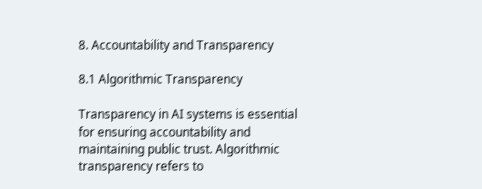8. Accountability and Transparency

8.1 Algorithmic Transparency

Transparency in AI systems is essential for ensuring accountability and maintaining public trust. Algorithmic transparency refers to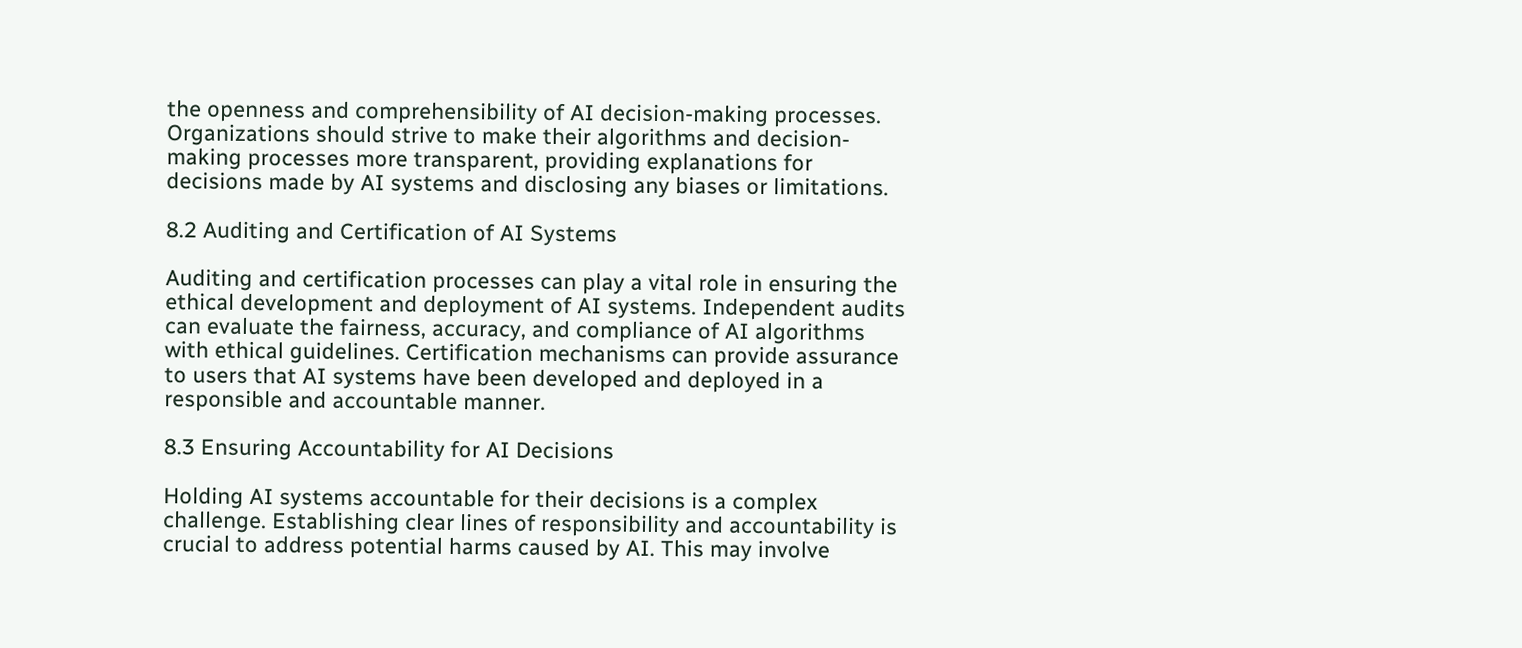the openness and comprehensibility of AI decision-making processes. Organizations should strive to make their algorithms and decision-making processes more transparent, providing explanations for decisions made by AI systems and disclosing any biases or limitations.

8.2 Auditing and Certification of AI Systems

Auditing and certification processes can play a vital role in ensuring the ethical development and deployment of AI systems. Independent audits can evaluate the fairness, accuracy, and compliance of AI algorithms with ethical guidelines. Certification mechanisms can provide assurance to users that AI systems have been developed and deployed in a responsible and accountable manner.

8.3 Ensuring Accountability for AI Decisions

Holding AI systems accountable for their decisions is a complex challenge. Establishing clear lines of responsibility and accountability is crucial to address potential harms caused by AI. This may involve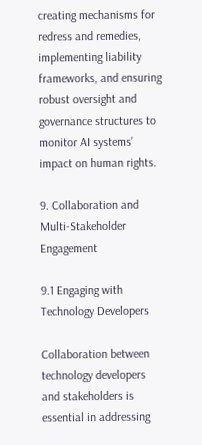creating mechanisms for redress and remedies, implementing liability frameworks, and ensuring robust oversight and governance structures to monitor AI systems’ impact on human rights.

9. Collaboration and Multi-Stakeholder Engagement

9.1 Engaging with Technology Developers

Collaboration between technology developers and stakeholders is essential in addressing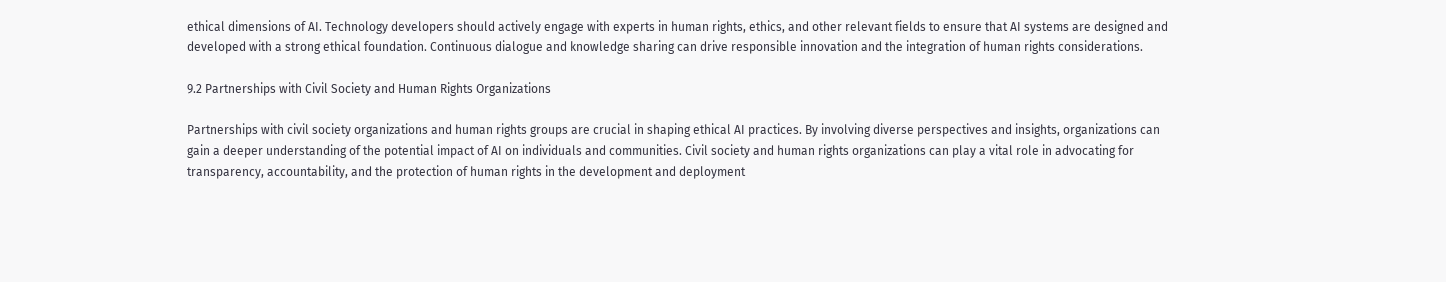ethical dimensions of AI. Technology developers should actively engage with experts in human rights, ethics, and other relevant fields to ensure that AI systems are designed and developed with a strong ethical foundation. Continuous dialogue and knowledge sharing can drive responsible innovation and the integration of human rights considerations.

9.2 Partnerships with Civil Society and Human Rights Organizations

Partnerships with civil society organizations and human rights groups are crucial in shaping ethical AI practices. By involving diverse perspectives and insights, organizations can gain a deeper understanding of the potential impact of AI on individuals and communities. Civil society and human rights organizations can play a vital role in advocating for transparency, accountability, and the protection of human rights in the development and deployment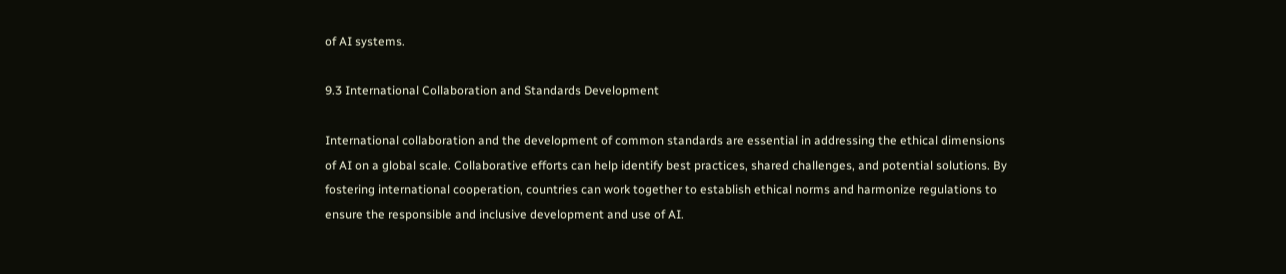of AI systems.

9.3 International Collaboration and Standards Development

International collaboration and the development of common standards are essential in addressing the ethical dimensions of AI on a global scale. Collaborative efforts can help identify best practices, shared challenges, and potential solutions. By fostering international cooperation, countries can work together to establish ethical norms and harmonize regulations to ensure the responsible and inclusive development and use of AI.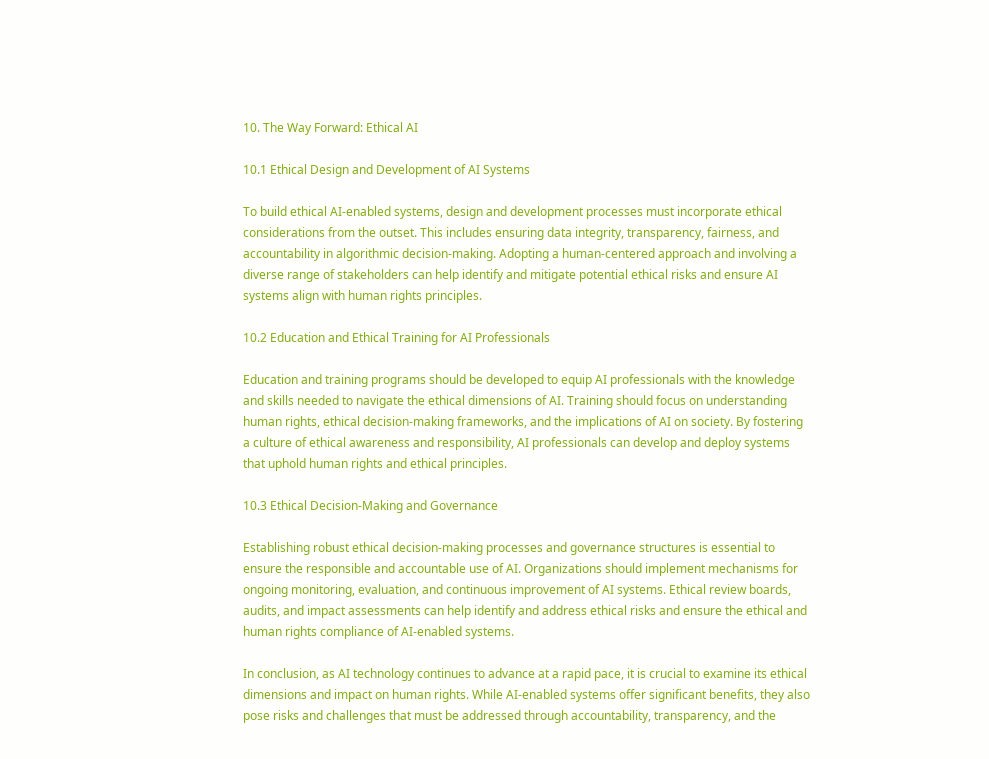10. The Way Forward: Ethical AI

10.1 Ethical Design and Development of AI Systems

To build ethical AI-enabled systems, design and development processes must incorporate ethical considerations from the outset. This includes ensuring data integrity, transparency, fairness, and accountability in algorithmic decision-making. Adopting a human-centered approach and involving a diverse range of stakeholders can help identify and mitigate potential ethical risks and ensure AI systems align with human rights principles.

10.2 Education and Ethical Training for AI Professionals

Education and training programs should be developed to equip AI professionals with the knowledge and skills needed to navigate the ethical dimensions of AI. Training should focus on understanding human rights, ethical decision-making frameworks, and the implications of AI on society. By fostering a culture of ethical awareness and responsibility, AI professionals can develop and deploy systems that uphold human rights and ethical principles.

10.3 Ethical Decision-Making and Governance

Establishing robust ethical decision-making processes and governance structures is essential to ensure the responsible and accountable use of AI. Organizations should implement mechanisms for ongoing monitoring, evaluation, and continuous improvement of AI systems. Ethical review boards, audits, and impact assessments can help identify and address ethical risks and ensure the ethical and human rights compliance of AI-enabled systems.

In conclusion, as AI technology continues to advance at a rapid pace, it is crucial to examine its ethical dimensions and impact on human rights. While AI-enabled systems offer significant benefits, they also pose risks and challenges that must be addressed through accountability, transparency, and the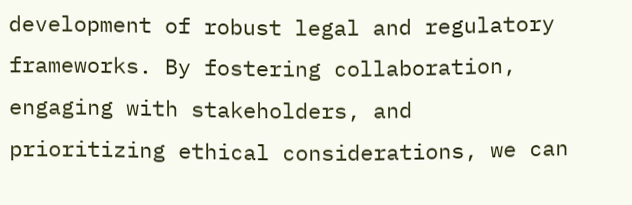development of robust legal and regulatory frameworks. By fostering collaboration, engaging with stakeholders, and prioritizing ethical considerations, we can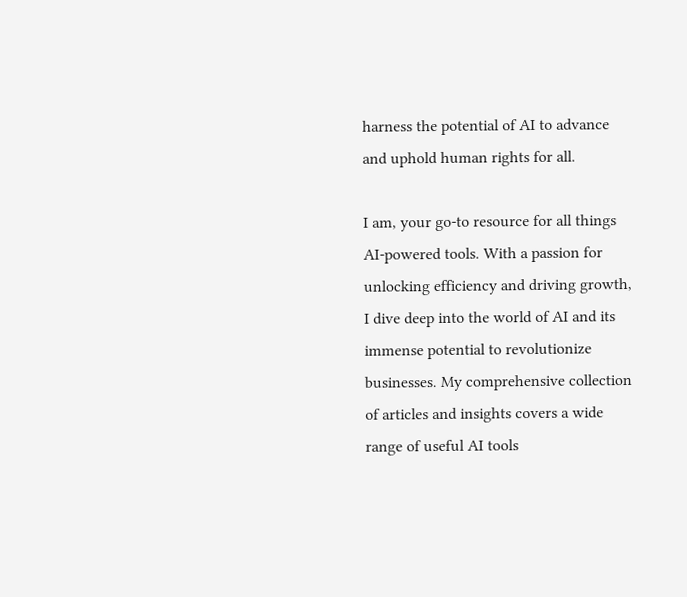harness the potential of AI to advance and uphold human rights for all.

I am, your go-to resource for all things AI-powered tools. With a passion for unlocking efficiency and driving growth, I dive deep into the world of AI and its immense potential to revolutionize businesses. My comprehensive collection of articles and insights covers a wide range of useful AI tools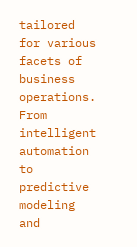tailored for various facets of business operations. From intelligent automation to predictive modeling and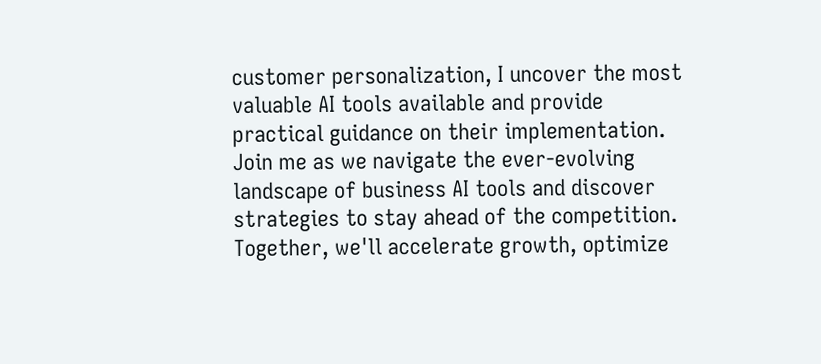customer personalization, I uncover the most valuable AI tools available and provide practical guidance on their implementation. Join me as we navigate the ever-evolving landscape of business AI tools and discover strategies to stay ahead of the competition. Together, we'll accelerate growth, optimize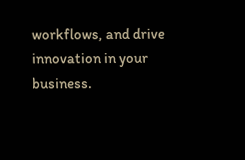workflows, and drive innovation in your business.